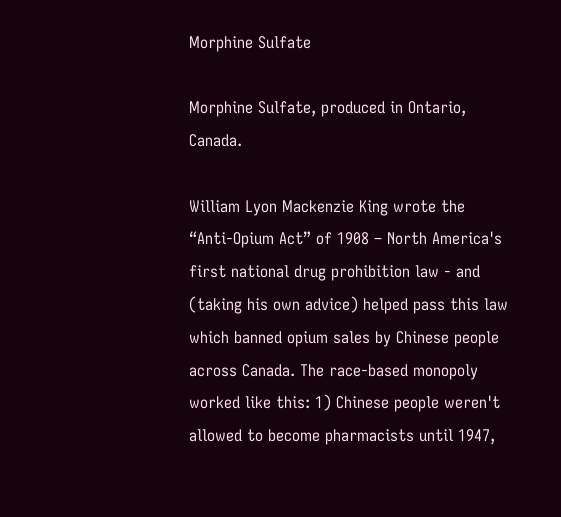Morphine Sulfate

Morphine Sulfate, produced in Ontario, Canada.

William Lyon Mackenzie King wrote the “Anti-Opium Act” of 1908 – North America's first national drug prohibition law - and (taking his own advice) helped pass this law which banned opium sales by Chinese people across Canada. The race-based monopoly worked like this: 1) Chinese people weren't allowed to become pharmacists until 1947,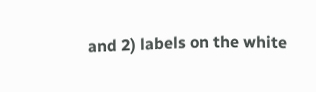and 2) labels on the white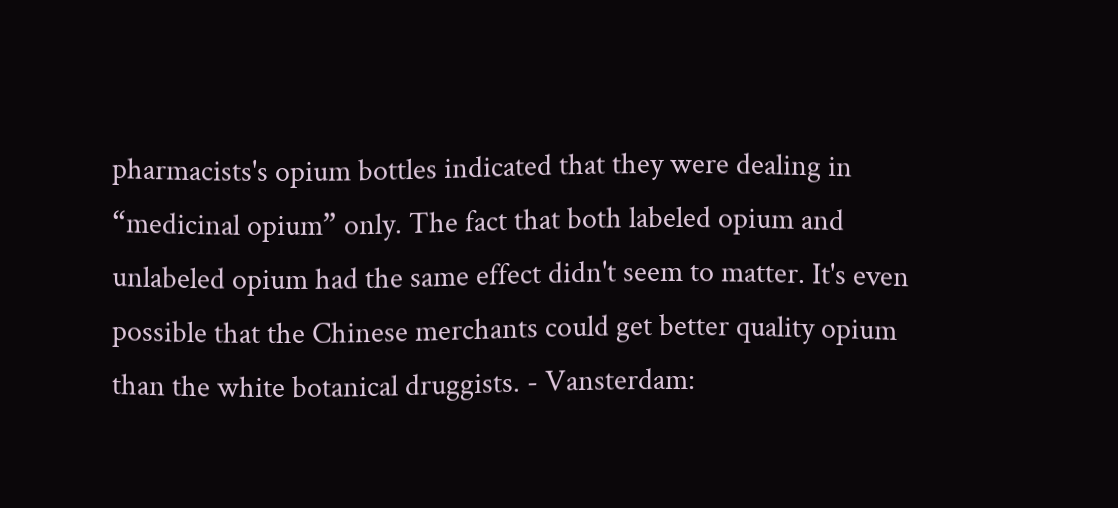pharmacists's opium bottles indicated that they were dealing in “medicinal opium” only. The fact that both labeled opium and unlabeled opium had the same effect didn't seem to matter. It's even possible that the Chinese merchants could get better quality opium than the white botanical druggists. - Vansterdam: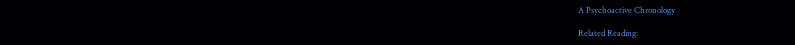A Psychoactive Chronology

Related Reading: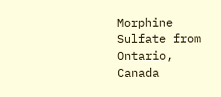Morphine Sulfate from Ontario, Canada